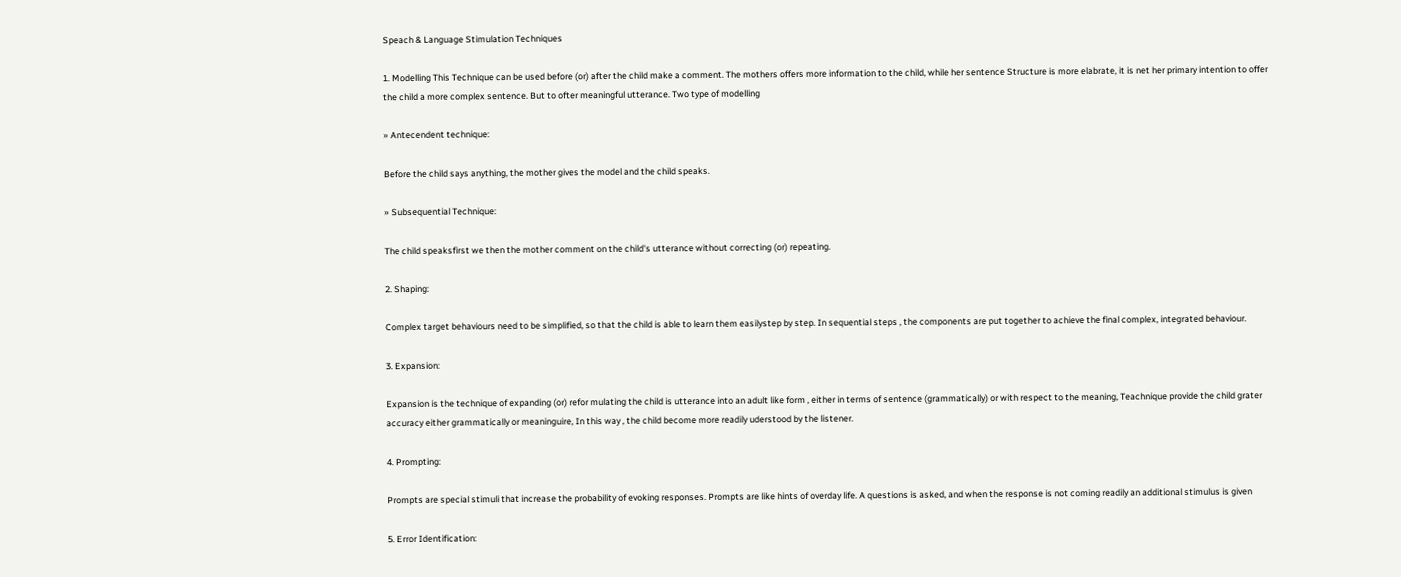Speach & Language Stimulation Techniques

1. Modelling This Technique can be used before (or) after the child make a comment. The mothers offers more information to the child, while her sentence Structure is more elabrate, it is net her primary intention to offer the child a more complex sentence. But to ofter meaningful utterance. Two type of modelling

» Antecendent technique:

Before the child says anything, the mother gives the model and the child speaks.

» Subsequential Technique:

The child speaksfirst we then the mother comment on the child's utterance without correcting (or) repeating.

2. Shaping:

Complex target behaviours need to be simplified, so that the child is able to learn them easilystep by step. In sequential steps , the components are put together to achieve the final complex, integrated behaviour.

3. Expansion:

Expansion is the technique of expanding (or) refor mulating the child is utterance into an adult like form , either in terms of sentence (grammatically) or with respect to the meaning, Teachnique provide the child grater accuracy either grammatically or meaninguire, In this way , the child become more readily uderstood by the listener.

4. Prompting:

Prompts are special stimuli that increase the probability of evoking responses. Prompts are like hints of overday life. A questions is asked, and when the response is not coming readily an additional stimulus is given

5. Error Identification: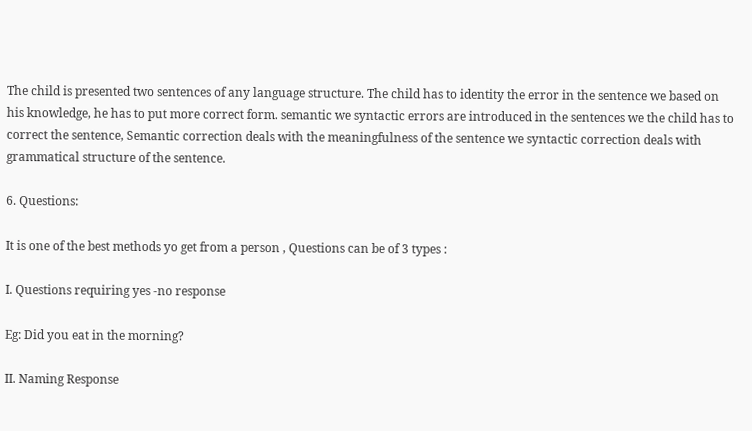The child is presented two sentences of any language structure. The child has to identity the error in the sentence we based on his knowledge, he has to put more correct form. semantic we syntactic errors are introduced in the sentences we the child has to correct the sentence, Semantic correction deals with the meaningfulness of the sentence we syntactic correction deals with grammatical structure of the sentence.

6. Questions:

It is one of the best methods yo get from a person , Questions can be of 3 types :

I. Questions requiring yes -no response

Eg: Did you eat in the morning?

II. Naming Response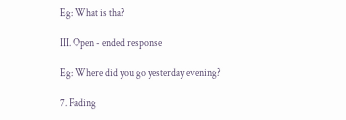Eg: What is tha?

III. Open - ended response

Eg: Where did you go yesterday evening?

7. Fading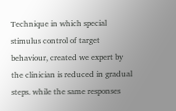Technique in which special stimulus control of target behaviour, created we expert by the clinician is reduced in gradual steps. while the same responses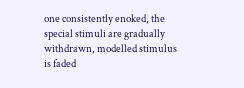one consistently enoked, the special stimuli are gradually withdrawn, modelled stimulus is faded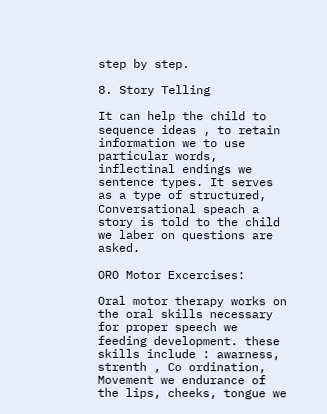step by step.

8. Story Telling

It can help the child to sequence ideas , to retain information we to use particular words, inflectinal endings we sentence types. It serves as a type of structured, Conversational speach a story is told to the child we laber on questions are asked.

ORO Motor Excercises:

Oral motor therapy works on the oral skills necessary for proper speech we feeding development. these skills include : awarness, strenth , Co ordination, Movement we endurance of the lips, cheeks, tongue we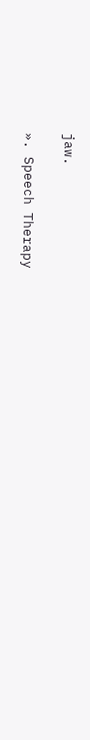jaw.

». Speech Therapy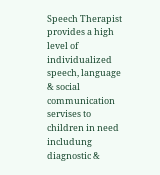Speech Therapist provides a high level of individualized speech, language & social communication servises to children in need includung diagnostic &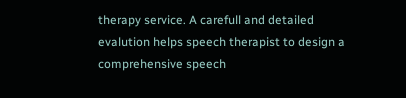therapy service. A carefull and detailed evalution helps speech therapist to design a comprehensive speech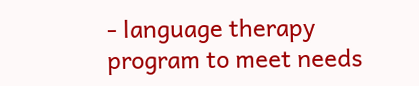- language therapy program to meet needs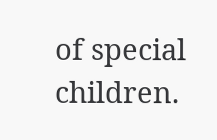of special children.